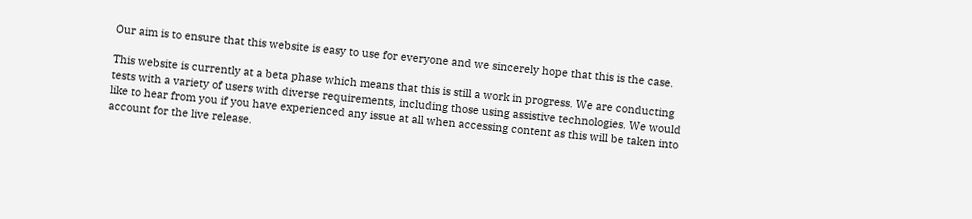Our aim is to ensure that this website is easy to use for everyone and we sincerely hope that this is the case.

This website is currently at a beta phase which means that this is still a work in progress. We are conducting tests with a variety of users with diverse requirements, including those using assistive technologies. We would like to hear from you if you have experienced any issue at all when accessing content as this will be taken into account for the live release.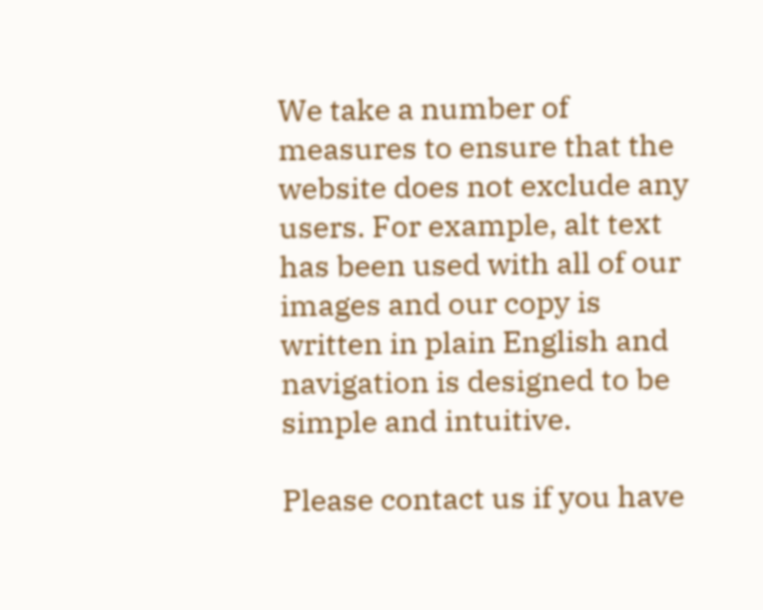We take a number of measures to ensure that the website does not exclude any users. For example, alt text has been used with all of our images and our copy is written in plain English and navigation is designed to be simple and intuitive.

Please contact us if you have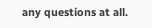any questions at all.